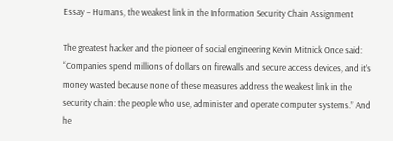Essay – Humans, the weakest link in the Information Security Chain Assignment

The greatest hacker and the pioneer of social engineering Kevin Mitnick Once said: “Companies spend millions of dollars on firewalls and secure access devices, and it’s money wasted because none of these measures address the weakest link in the security chain: the people who use, administer and operate computer systems.” And he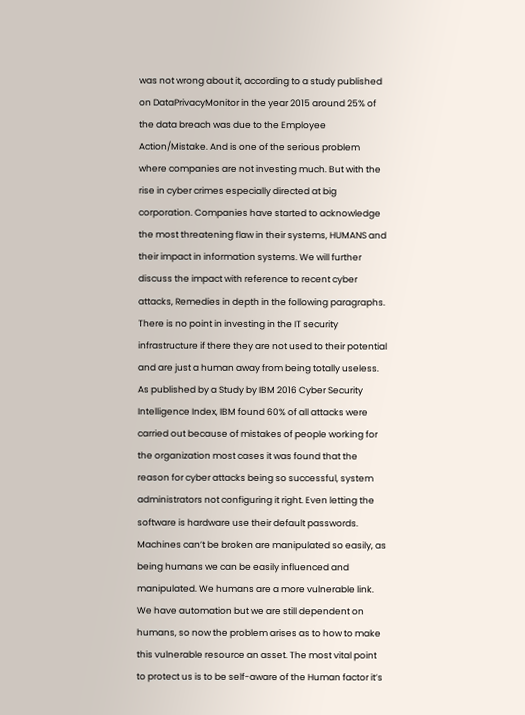was not wrong about it, according to a study published on DataPrivacyMonitor in the year 2015 around 25% of the data breach was due to the Employee Action/Mistake. And is one of the serious problem where companies are not investing much. But with the rise in cyber crimes especially directed at big corporation. Companies have started to acknowledge the most threatening flaw in their systems, HUMANS and their impact in information systems. We will further discuss the impact with reference to recent cyber attacks, Remedies in depth in the following paragraphs.
There is no point in investing in the IT security infrastructure if there they are not used to their potential and are just a human away from being totally useless. As published by a Study by IBM 2016 Cyber Security Intelligence Index, IBM found 60% of all attacks were carried out because of mistakes of people working for the organization most cases it was found that the reason for cyber attacks being so successful, system administrators not configuring it right. Even letting the software is hardware use their default passwords. Machines can’t be broken are manipulated so easily, as being humans we can be easily influenced and manipulated. We humans are a more vulnerable link. We have automation but we are still dependent on humans, so now the problem arises as to how to make this vulnerable resource an asset. The most vital point to protect us is to be self-aware of the Human factor it’s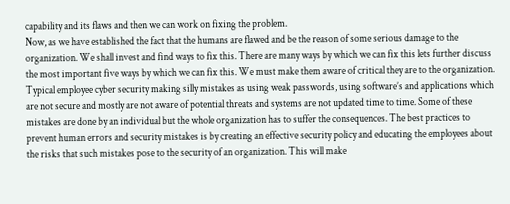capability and its flaws and then we can work on fixing the problem.
Now, as we have established the fact that the humans are flawed and be the reason of some serious damage to the organization. We shall invest and find ways to fix this. There are many ways by which we can fix this lets further discuss the most important five ways by which we can fix this. We must make them aware of critical they are to the organization. Typical employee cyber security making silly mistakes as using weak passwords, using software’s and applications which are not secure and mostly are not aware of potential threats and systems are not updated time to time. Some of these mistakes are done by an individual but the whole organization has to suffer the consequences. The best practices to prevent human errors and security mistakes is by creating an effective security policy and educating the employees about the risks that such mistakes pose to the security of an organization. This will make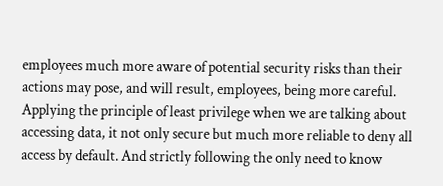employees much more aware of potential security risks than their actions may pose, and will result, employees, being more careful. Applying the principle of least privilege when we are talking about accessing data, it not only secure but much more reliable to deny all access by default. And strictly following the only need to know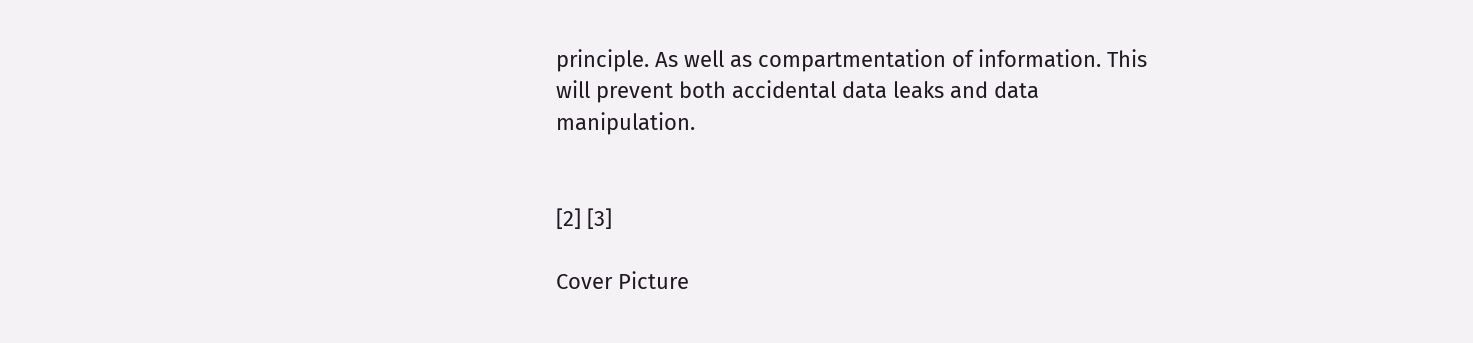principle. As well as compartmentation of information. This will prevent both accidental data leaks and data manipulation.


[2] [3]

Cover Picture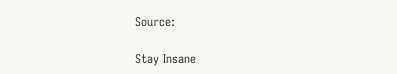Source:

Stay Insane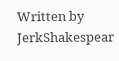Written by JerkShakespear